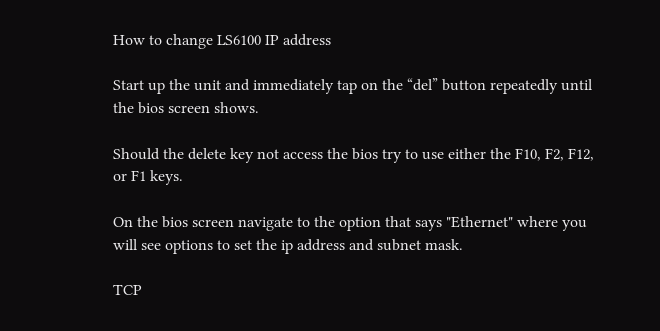How to change LS6100 IP address

Start up the unit and immediately tap on the “del” button repeatedly until the bios screen shows.

Should the delete key not access the bios try to use either the F10, F2, F12, or F1 keys.

On the bios screen navigate to the option that says "Ethernet" where you will see options to set the ip address and subnet mask.

TCP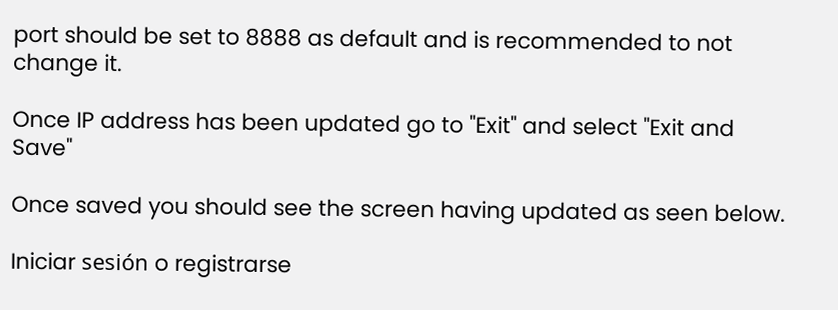port should be set to 8888 as default and is recommended to not change it.

Once IP address has been updated go to "Exit" and select "Exit and Save"

Once saved you should see the screen having updated as seen below.

Iniciar sesión o registrarse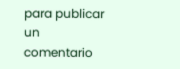para publicar un comentario